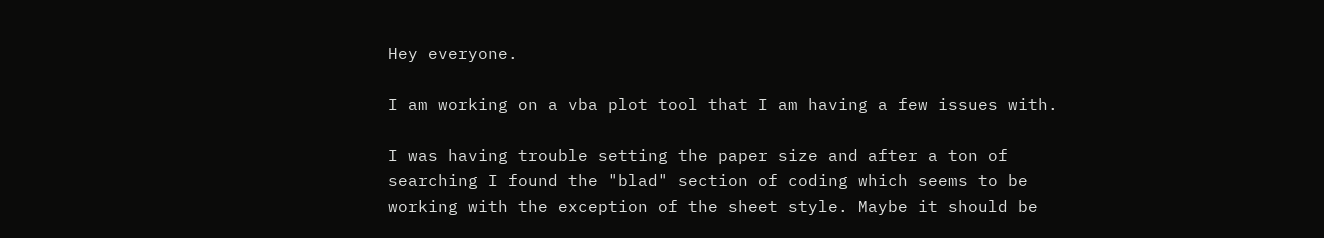Hey everyone.

I am working on a vba plot tool that I am having a few issues with.

I was having trouble setting the paper size and after a ton of searching I found the "blad" section of coding which seems to be working with the exception of the sheet style. Maybe it should be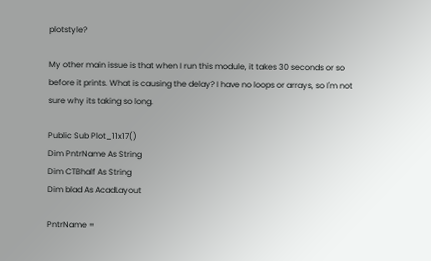plotstyle?

My other main issue is that when I run this module, it takes 30 seconds or so before it prints. What is causing the delay? I have no loops or arrays, so I'm not sure why its taking so long.

Public Sub Plot_11x17()
Dim PntrName As String
Dim CTBhalf As String
Dim blad As AcadLayout

PntrName =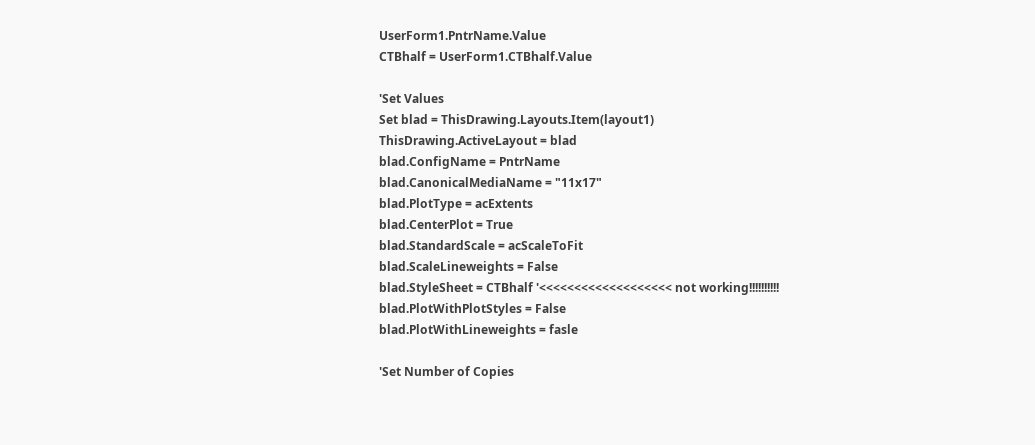UserForm1.PntrName.Value
CTBhalf = UserForm1.CTBhalf.Value

'Set Values
Set blad = ThisDrawing.Layouts.Item(layout1)
ThisDrawing.ActiveLayout = blad
blad.ConfigName = PntrName
blad.CanonicalMediaName = "11x17"
blad.PlotType = acExtents
blad.CenterPlot = True
blad.StandardScale = acScaleToFit
blad.ScaleLineweights = False
blad.StyleSheet = CTBhalf '<<<<<<<<<<<<<<<<<<< not working!!!!!!!!!!
blad.PlotWithPlotStyles = False
blad.PlotWithLineweights = fasle

'Set Number of Copies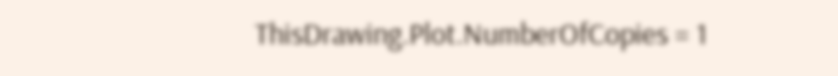ThisDrawing.Plot.NumberOfCopies = 1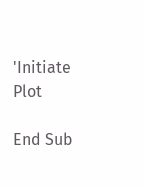'Initiate Plot

End Sub